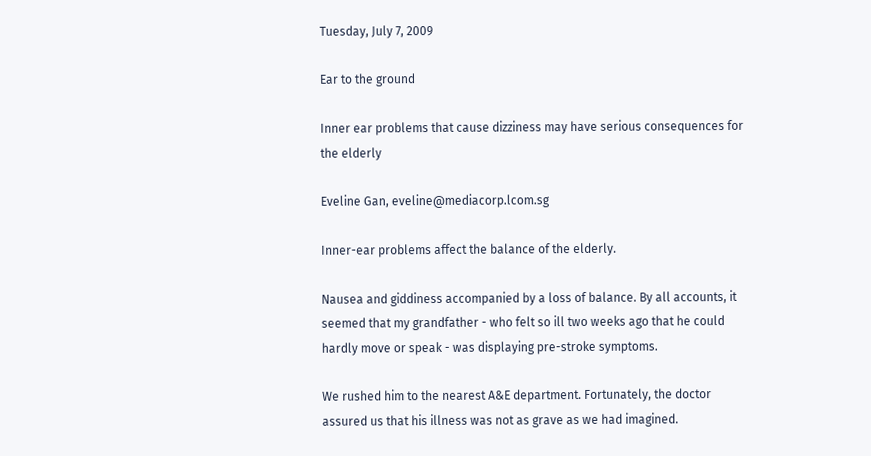Tuesday, July 7, 2009

Ear to the ground

Inner ear problems that cause dizziness may have serious consequences for the elderly

Eveline Gan, eveline@mediacorp.lcom.sg

Inner-ear problems affect the balance of the elderly.

Nausea and giddiness accompanied by a loss of balance. By all accounts, it seemed that my grandfather - who felt so ill two weeks ago that he could hardly move or speak - was displaying pre-stroke symptoms.

We rushed him to the nearest A&E department. Fortunately, the doctor assured us that his illness was not as grave as we had imagined.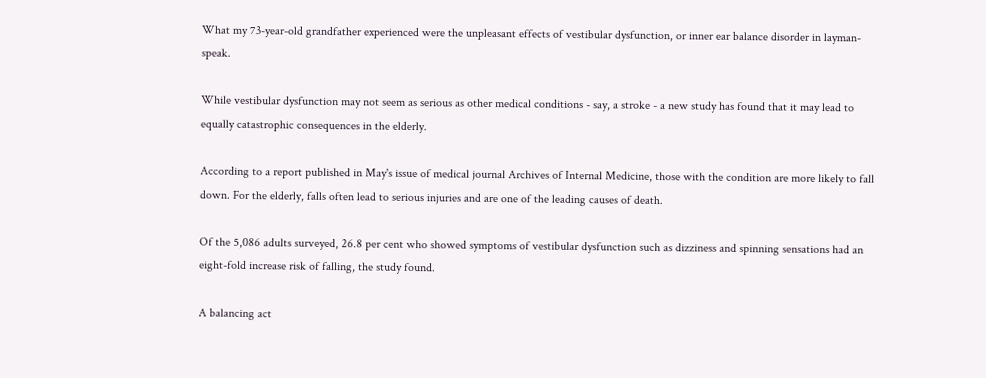What my 73-year-old grandfather experienced were the unpleasant effects of vestibular dysfunction, or inner ear balance disorder in layman-speak.

While vestibular dysfunction may not seem as serious as other medical conditions - say, a stroke - a new study has found that it may lead to equally catastrophic consequences in the elderly.

According to a report published in May's issue of medical journal Archives of Internal Medicine, those with the condition are more likely to fall down. For the elderly, falls often lead to serious injuries and are one of the leading causes of death.

Of the 5,086 adults surveyed, 26.8 per cent who showed symptoms of vestibular dysfunction such as dizziness and spinning sensations had an eight-fold increase risk of falling, the study found.

A balancing act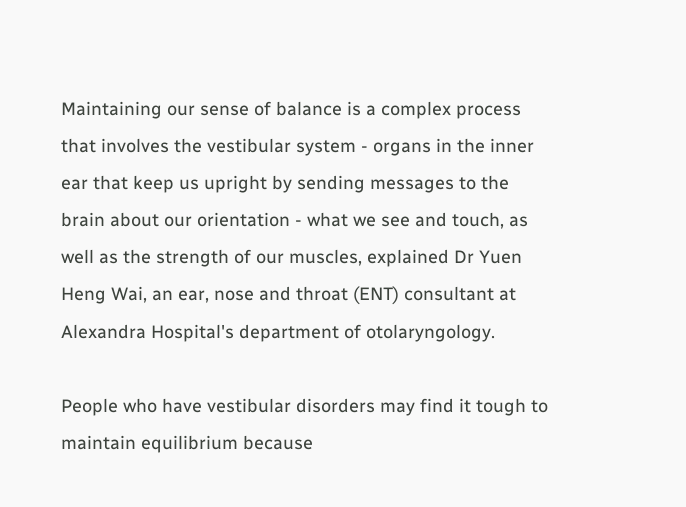Maintaining our sense of balance is a complex process that involves the vestibular system - organs in the inner ear that keep us upright by sending messages to the brain about our orientation - what we see and touch, as well as the strength of our muscles, explained Dr Yuen Heng Wai, an ear, nose and throat (ENT) consultant at Alexandra Hospital's department of otolaryngology.

People who have vestibular disorders may find it tough to maintain equilibrium because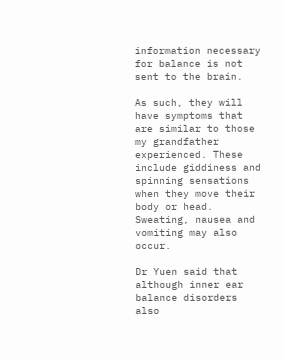information necessary for balance is not sent to the brain.

As such, they will have symptoms that are similar to those my grandfather experienced. These include giddiness and spinning sensations when they move their body or head. Sweating, nausea and vomiting may also occur.

Dr Yuen said that although inner ear balance disorders also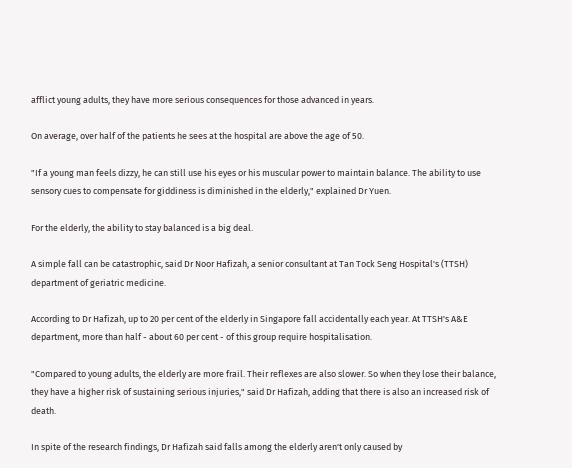afflict young adults, they have more serious consequences for those advanced in years.

On average, over half of the patients he sees at the hospital are above the age of 50.

"If a young man feels dizzy, he can still use his eyes or his muscular power to maintain balance. The ability to use sensory cues to compensate for giddiness is diminished in the elderly," explained Dr Yuen.

For the elderly, the ability to stay balanced is a big deal.

A simple fall can be catastrophic, said Dr Noor Hafizah, a senior consultant at Tan Tock Seng Hospital's (TTSH) department of geriatric medicine.

According to Dr Hafizah, up to 20 per cent of the elderly in Singapore fall accidentally each year. At TTSH's A&E department, more than half - about 60 per cent - of this group require hospitalisation.

"Compared to young adults, the elderly are more frail. Their reflexes are also slower. So when they lose their balance, they have a higher risk of sustaining serious injuries," said Dr Hafizah, adding that there is also an increased risk of death.

In spite of the research findings, Dr Hafizah said falls among the elderly aren't only caused by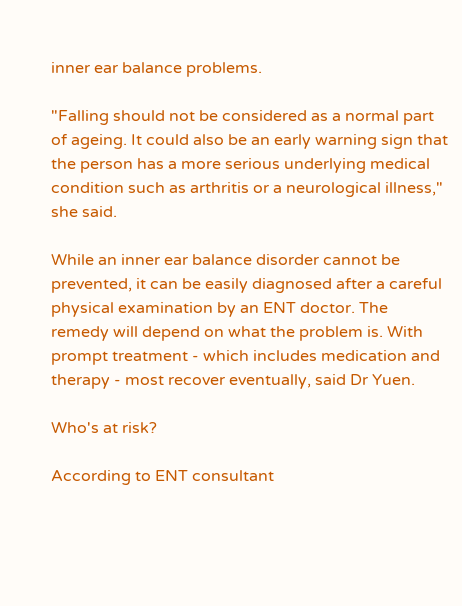inner ear balance problems.

"Falling should not be considered as a normal part of ageing. It could also be an early warning sign that the person has a more serious underlying medical condition such as arthritis or a neurological illness," she said.

While an inner ear balance disorder cannot be prevented, it can be easily diagnosed after a careful physical examination by an ENT doctor. The remedy will depend on what the problem is. With prompt treatment - which includes medication and therapy - most recover eventually, said Dr Yuen.

Who's at risk?

According to ENT consultant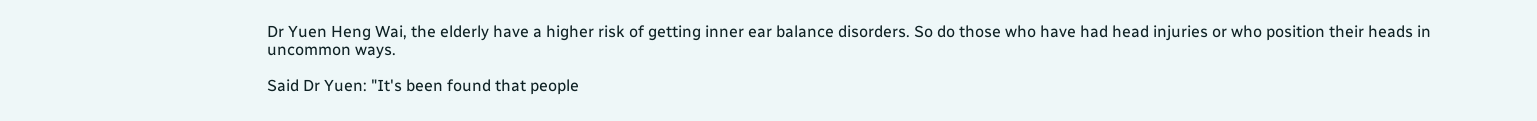Dr Yuen Heng Wai, the elderly have a higher risk of getting inner ear balance disorders. So do those who have had head injuries or who position their heads in uncommon ways.

Said Dr Yuen: "It's been found that people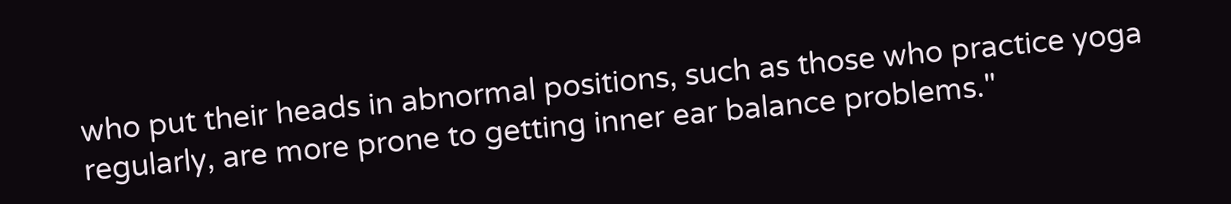who put their heads in abnormal positions, such as those who practice yoga regularly, are more prone to getting inner ear balance problems."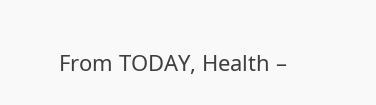From TODAY, Health –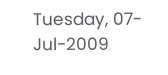Tuesday, 07-Jul-2009